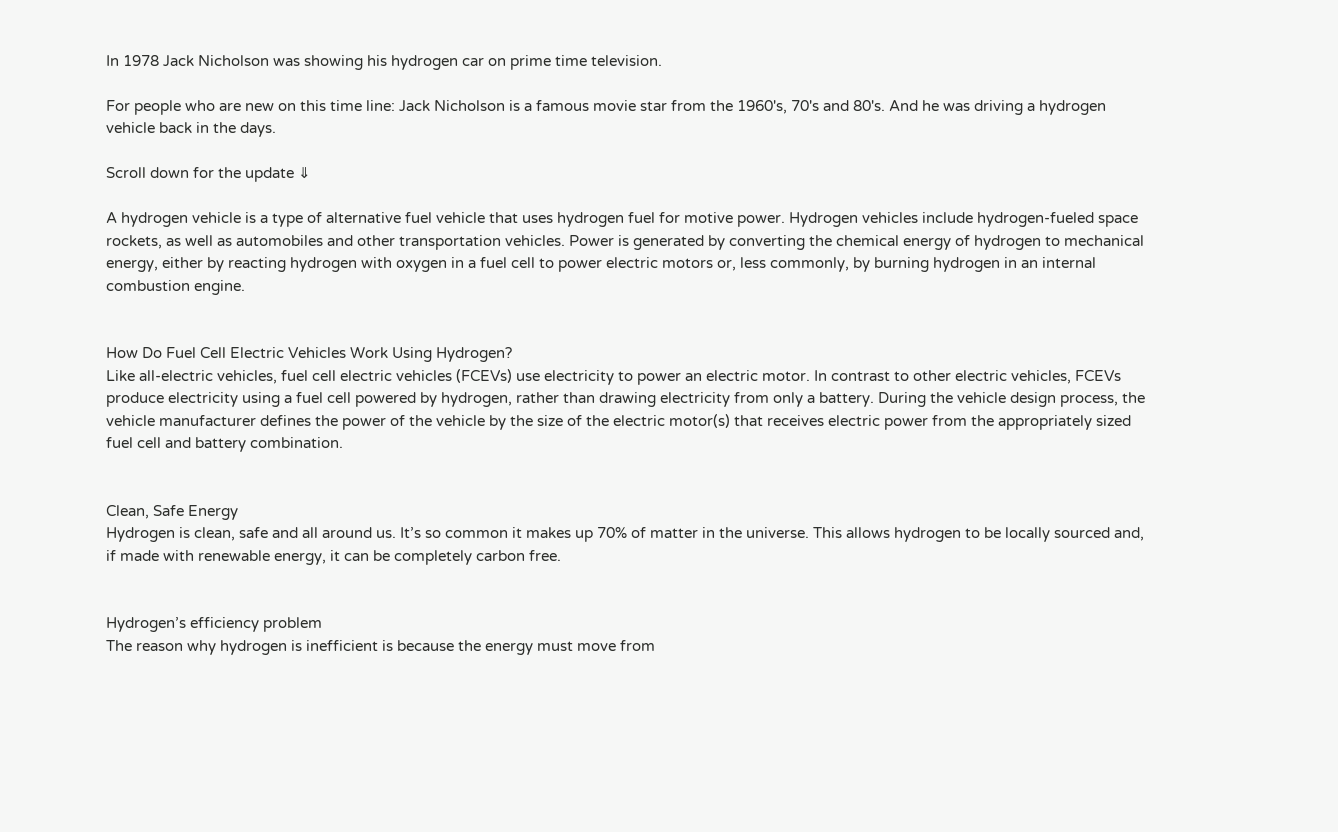In 1978 Jack Nicholson was showing his hydrogen car on prime time television.

For people who are new on this time line: Jack Nicholson is a famous movie star from the 1960's, 70's and 80's. And he was driving a hydrogen vehicle back in the days.

Scroll down for the update ⇓

A hydrogen vehicle is a type of alternative fuel vehicle that uses hydrogen fuel for motive power. Hydrogen vehicles include hydrogen-fueled space rockets, as well as automobiles and other transportation vehicles. Power is generated by converting the chemical energy of hydrogen to mechanical energy, either by reacting hydrogen with oxygen in a fuel cell to power electric motors or, less commonly, by burning hydrogen in an internal combustion engine.


How Do Fuel Cell Electric Vehicles Work Using Hydrogen?
Like all-electric vehicles, fuel cell electric vehicles (FCEVs) use electricity to power an electric motor. In contrast to other electric vehicles, FCEVs produce electricity using a fuel cell powered by hydrogen, rather than drawing electricity from only a battery. During the vehicle design process, the vehicle manufacturer defines the power of the vehicle by the size of the electric motor(s) that receives electric power from the appropriately sized fuel cell and battery combination.


Clean, Safe Energy
Hydrogen is clean, safe and all around us. It’s so common it makes up 70% of matter in the universe. This allows hydrogen to be locally sourced and, if made with renewable energy, it can be completely carbon free.


Hydrogen’s efficiency problem
The reason why hydrogen is inefficient is because the energy must move from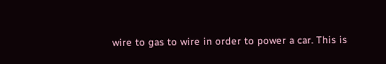wire to gas to wire in order to power a car. This is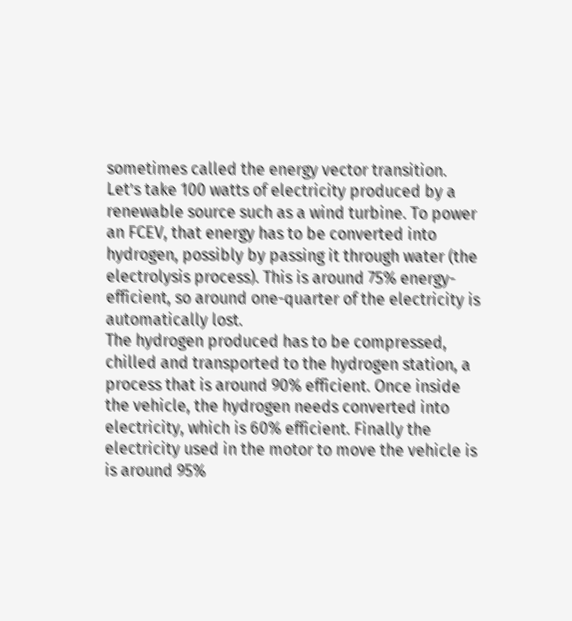sometimes called the energy vector transition.
Let’s take 100 watts of electricity produced by a renewable source such as a wind turbine. To power an FCEV, that energy has to be converted into hydrogen, possibly by passing it through water (the electrolysis process). This is around 75% energy-efficient, so around one-quarter of the electricity is automatically lost.
The hydrogen produced has to be compressed, chilled and transported to the hydrogen station, a process that is around 90% efficient. Once inside the vehicle, the hydrogen needs converted into electricity, which is 60% efficient. Finally the electricity used in the motor to move the vehicle is is around 95%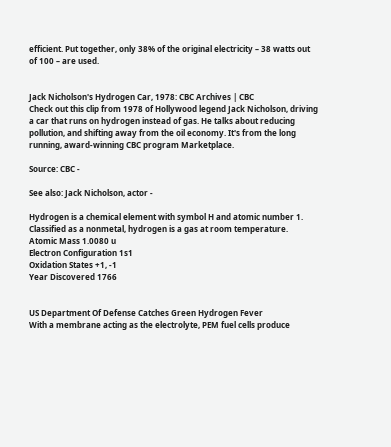efficient. Put together, only 38% of the original electricity – 38 watts out of 100 – are used.


Jack Nicholson's Hydrogen Car, 1978: CBC Archives | CBC
Check out this clip from 1978 of Hollywood legend Jack Nicholson, driving a car that runs on hydrogen instead of gas. He talks about reducing pollution, and shifting away from the oil economy. It's from the long running, award-winning CBC program Marketplace.

Source: CBC -

See also: Jack Nicholson, actor -

Hydrogen is a chemical element with symbol H and atomic number 1. Classified as a nonmetal, hydrogen is a gas at room temperature.
Atomic Mass 1.0080 u
Electron Configuration 1s1
Oxidation States +1, -1
Year Discovered 1766


US Department Of Defense Catches Green Hydrogen Fever
With a membrane acting as the electrolyte, PEM fuel cells produce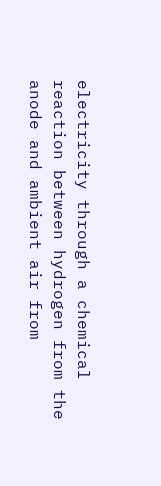electricity through a chemical reaction between hydrogen from the anode and ambient air from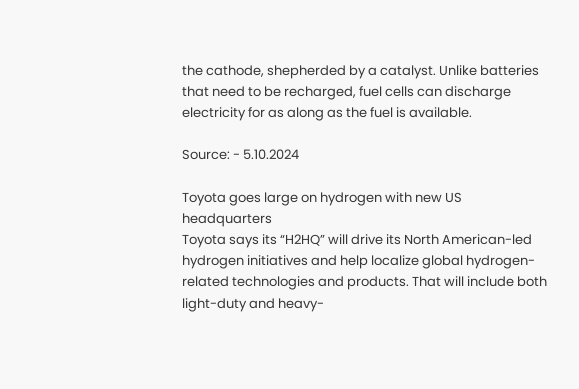the cathode, shepherded by a catalyst. Unlike batteries that need to be recharged, fuel cells can discharge electricity for as along as the fuel is available.

Source: - 5.10.2024

Toyota goes large on hydrogen with new US headquarters
Toyota says its “H2HQ” will drive its North American-led hydrogen initiatives and help localize global hydrogen-related technologies and products. That will include both light-duty and heavy-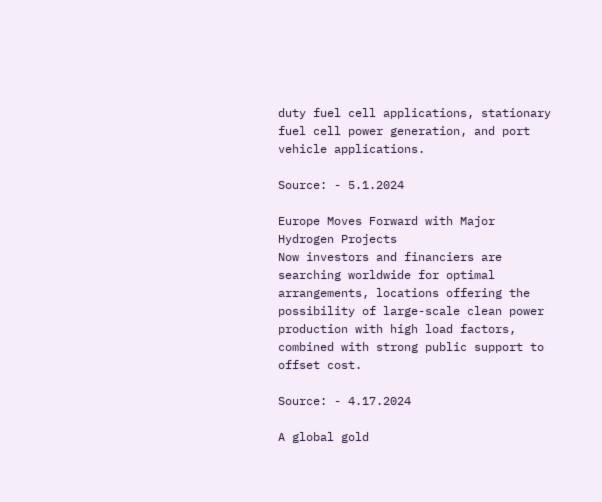duty fuel cell applications, stationary fuel cell power generation, and port vehicle applications.

Source: - 5.1.2024

Europe Moves Forward with Major Hydrogen Projects
Now investors and financiers are searching worldwide for optimal arrangements, locations offering the possibility of large-scale clean power production with high load factors, combined with strong public support to offset cost.

Source: - 4.17.2024

A global gold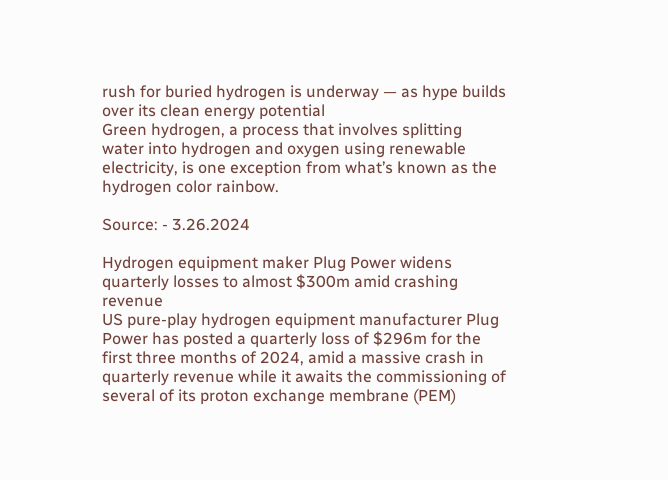rush for buried hydrogen is underway — as hype builds over its clean energy potential
Green hydrogen, a process that involves splitting water into hydrogen and oxygen using renewable electricity, is one exception from what’s known as the hydrogen color rainbow.

Source: - 3.26.2024

Hydrogen equipment maker Plug Power widens quarterly losses to almost $300m amid crashing revenue
US pure-play hydrogen equipment manufacturer Plug Power has posted a quarterly loss of $296m for the first three months of 2024, amid a massive crash in quarterly revenue while it awaits the commissioning of several of its proton exchange membrane (PEM)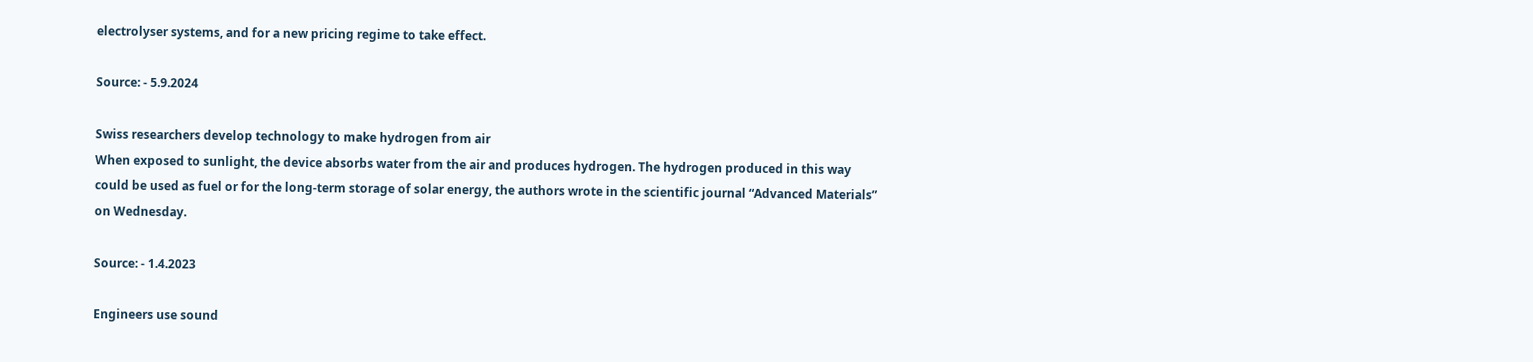electrolyser systems, and for a new pricing regime to take effect.

Source: - 5.9.2024

Swiss researchers develop technology to make hydrogen from air
When exposed to sunlight, the device absorbs water from the air and produces hydrogen. The hydrogen produced in this way could be used as fuel or for the long-term storage of solar energy, the authors wrote in the scientific journal “Advanced Materials” on Wednesday.

Source: - 1.4.2023

Engineers use sound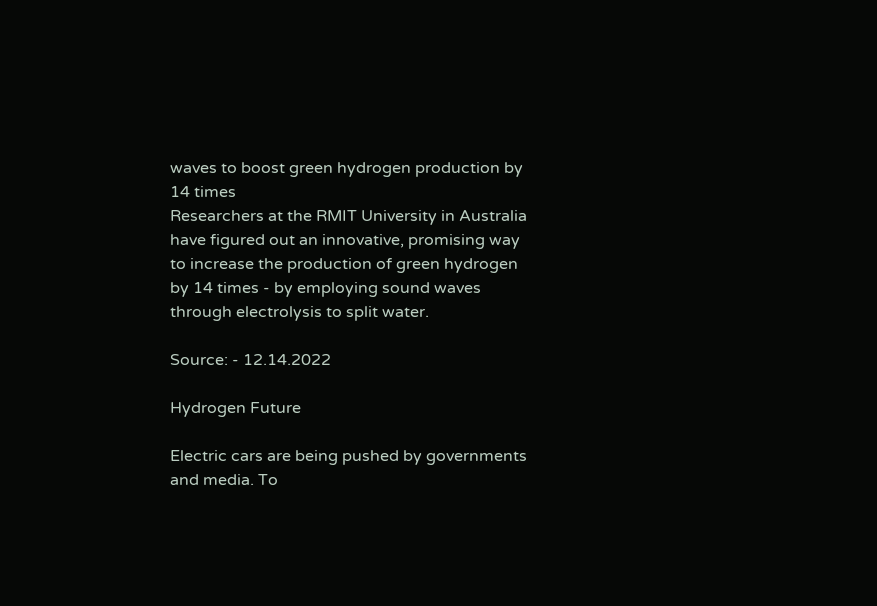waves to boost green hydrogen production by 14 times
Researchers at the RMIT University in Australia have figured out an innovative, promising way to increase the production of green hydrogen by 14 times - by employing sound waves through electrolysis to split water.

Source: - 12.14.2022

Hydrogen Future

Electric cars are being pushed by governments and media. To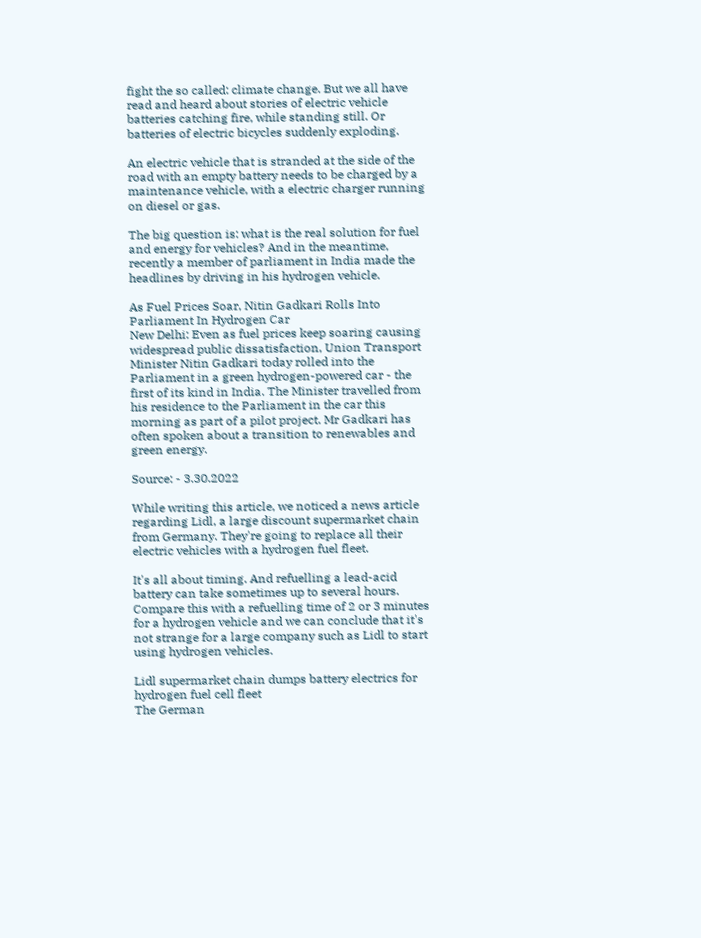fight the so called: climate change. But we all have read and heard about stories of electric vehicle batteries catching fire, while standing still. Or batteries of electric bicycles suddenly exploding.

An electric vehicle that is stranded at the side of the road with an empty battery needs to be charged by a maintenance vehicle, with a electric charger running on diesel or gas.

The big question is: what is the real solution for fuel and energy for vehicles? And in the meantime, recently a member of parliament in India made the headlines by driving in his hydrogen vehicle.

As Fuel Prices Soar, Nitin Gadkari Rolls Into Parliament In Hydrogen Car
New Delhi: Even as fuel prices keep soaring causing widespread public dissatisfaction, Union Transport Minister Nitin Gadkari today rolled into the Parliament in a green hydrogen-powered car - the first of its kind in India. The Minister travelled from his residence to the Parliament in the car this morning as part of a pilot project. Mr Gadkari has often spoken about a transition to renewables and green energy.

Source: - 3.30.2022

While writing this article, we noticed a news article regarding Lidl, a large discount supermarket chain from Germany. They're going to replace all their electric vehicles with a hydrogen fuel fleet.

It's all about timing. And refuelling a lead-acid battery can take sometimes up to several hours. Compare this with a refuelling time of 2 or 3 minutes for a hydrogen vehicle and we can conclude that it's not strange for a large company such as Lidl to start using hydrogen vehicles.

Lidl supermarket chain dumps battery electrics for hydrogen fuel cell fleet
The German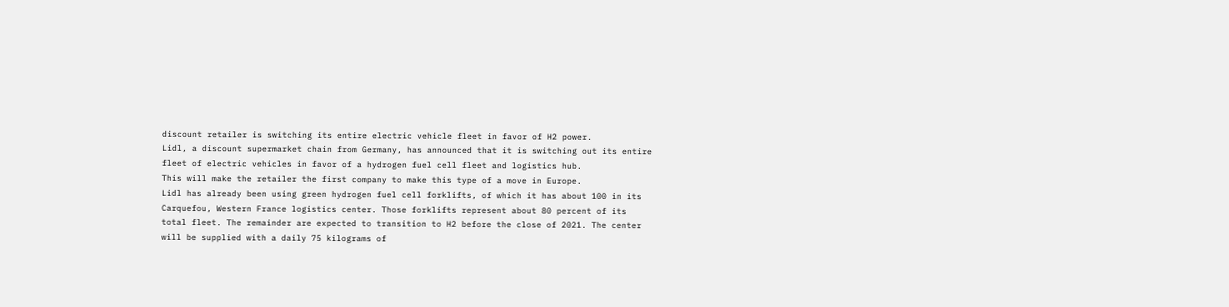discount retailer is switching its entire electric vehicle fleet in favor of H2 power.
Lidl, a discount supermarket chain from Germany, has announced that it is switching out its entire fleet of electric vehicles in favor of a hydrogen fuel cell fleet and logistics hub.
This will make the retailer the first company to make this type of a move in Europe.
Lidl has already been using green hydrogen fuel cell forklifts, of which it has about 100 in its Carquefou, Western France logistics center. Those forklifts represent about 80 percent of its total fleet. The remainder are expected to transition to H2 before the close of 2021. The center will be supplied with a daily 75 kilograms of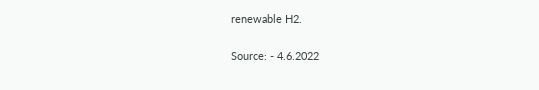renewable H2.

Source: - 4.6.2022